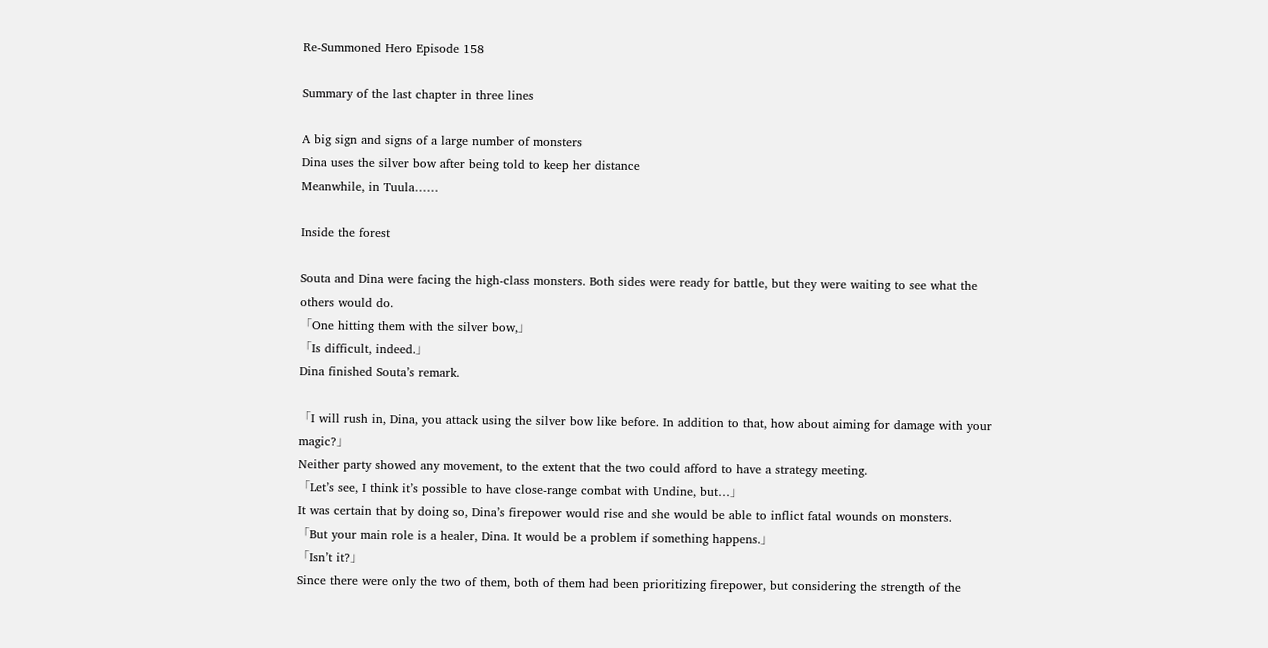Re-Summoned Hero Episode 158

Summary of the last chapter in three lines

A big sign and signs of a large number of monsters
Dina uses the silver bow after being told to keep her distance
Meanwhile, in Tuula……

Inside the forest

Souta and Dina were facing the high-class monsters. Both sides were ready for battle, but they were waiting to see what the others would do.
「One hitting them with the silver bow,」
「Is difficult, indeed.」
Dina finished Souta’s remark.

「I will rush in, Dina, you attack using the silver bow like before. In addition to that, how about aiming for damage with your magic?」
Neither party showed any movement, to the extent that the two could afford to have a strategy meeting.
「Let’s see, I think it’s possible to have close-range combat with Undine, but…」
It was certain that by doing so, Dina’s firepower would rise and she would be able to inflict fatal wounds on monsters.
「But your main role is a healer, Dina. It would be a problem if something happens.」
「Isn’t it?」
Since there were only the two of them, both of them had been prioritizing firepower, but considering the strength of the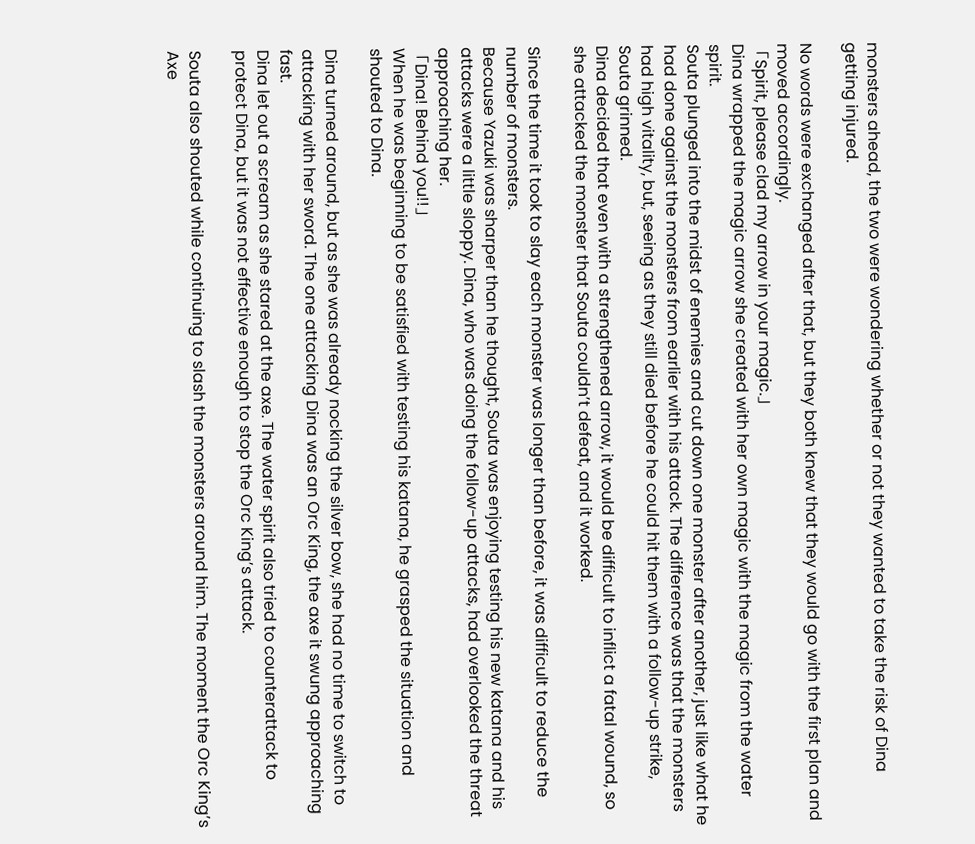monsters ahead, the two were wondering whether or not they wanted to take the risk of Dina getting injured.

No words were exchanged after that, but they both knew that they would go with the first plan and moved accordingly.
「Spirit, please clad my arrow in your magic.」
Dina wrapped the magic arrow she created with her own magic with the magic from the water spirit.
Souta plunged into the midst of enemies and cut down one monster after another, just like what he had done against the monsters from earlier with his attack. The difference was that the monsters had high vitality, but, seeing as they still died before he could hit them with a follow-up strike, Souta grinned.
Dina decided that even with a strengthened arrow, it would be difficult to inflict a fatal wound, so she attacked the monster that Souta couldn’t defeat, and it worked.

Since the time it took to slay each monster was longer than before, it was difficult to reduce the number of monsters.
Because Yazuki was sharper than he thought, Souta was enjoying testing his new katana and his attacks were a little sloppy. Dina, who was doing the follow-up attacks, had overlooked the threat approaching her.
「Dina! Behind you!!」
When he was beginning to be satisfied with testing his katana, he grasped the situation and shouted to Dina.

Dina turned around, but as she was already nocking the silver bow, she had no time to switch to attacking with her sword. The one attacking Dina was an Orc King, the axe it swung approaching fast.
Dina let out a scream as she stared at the axe. The water spirit also tried to counterattack to protect Dina, but it was not effective enough to stop the Orc King’s attack.

Souta also shouted while continuing to slash the monsters around him. The moment the Orc King’s Axe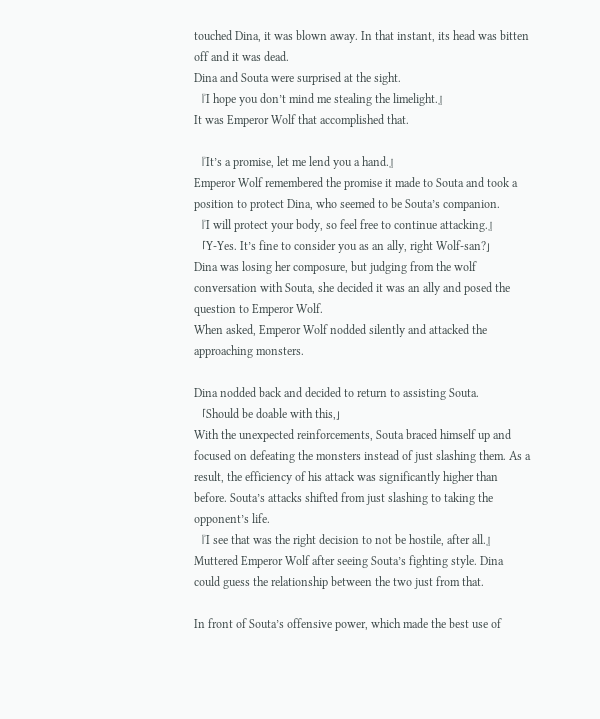touched Dina, it was blown away. In that instant, its head was bitten off and it was dead.
Dina and Souta were surprised at the sight.
『I hope you don’t mind me stealing the limelight.』
It was Emperor Wolf that accomplished that.

『It’s a promise, let me lend you a hand.』
Emperor Wolf remembered the promise it made to Souta and took a position to protect Dina, who seemed to be Souta’s companion.
『I will protect your body, so feel free to continue attacking.』
「Y-Yes. It’s fine to consider you as an ally, right Wolf-san?」
Dina was losing her composure, but judging from the wolf conversation with Souta, she decided it was an ally and posed the question to Emperor Wolf.
When asked, Emperor Wolf nodded silently and attacked the approaching monsters.

Dina nodded back and decided to return to assisting Souta.
「Should be doable with this,」
With the unexpected reinforcements, Souta braced himself up and focused on defeating the monsters instead of just slashing them. As a result, the efficiency of his attack was significantly higher than before. Souta’s attacks shifted from just slashing to taking the opponent’s life.
『I see that was the right decision to not be hostile, after all.』
Muttered Emperor Wolf after seeing Souta’s fighting style. Dina could guess the relationship between the two just from that.

In front of Souta’s offensive power, which made the best use of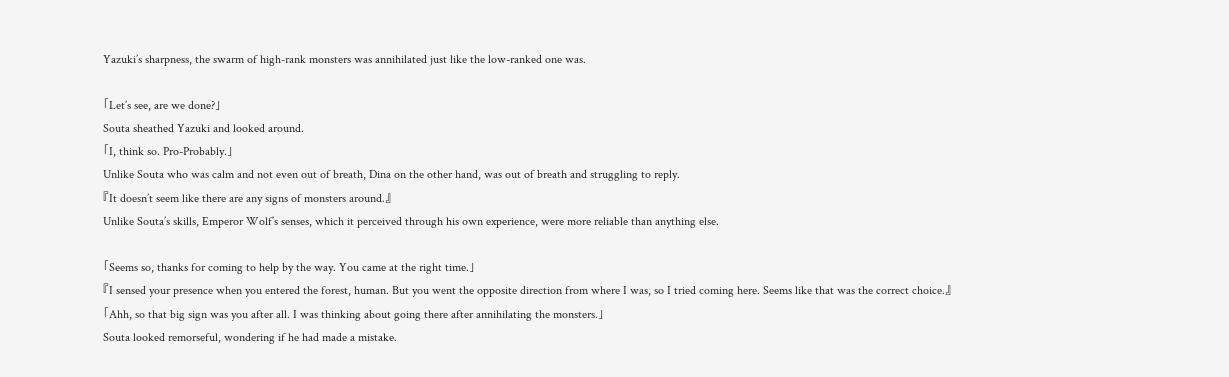Yazuki’s sharpness, the swarm of high-rank monsters was annihilated just like the low-ranked one was.

「Let’s see, are we done?」
Souta sheathed Yazuki and looked around.
「I, think so. Pro-Probably.」
Unlike Souta who was calm and not even out of breath, Dina on the other hand, was out of breath and struggling to reply.
『It doesn’t seem like there are any signs of monsters around.』
Unlike Souta’s skills, Emperor Wolf’s senses, which it perceived through his own experience, were more reliable than anything else.

「Seems so, thanks for coming to help by the way. You came at the right time.」
『I sensed your presence when you entered the forest, human. But you went the opposite direction from where I was, so I tried coming here. Seems like that was the correct choice.』
「Ahh, so that big sign was you after all. I was thinking about going there after annihilating the monsters.」
Souta looked remorseful, wondering if he had made a mistake.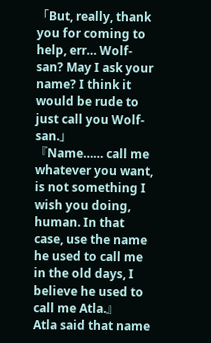「But, really, thank you for coming to help, err… Wolf-san? May I ask your name? I think it would be rude to just call you Wolf-san.」
『Name…… call me whatever you want, is not something I wish you doing, human. In that case, use the name he used to call me in the old days, I believe he used to call me Atla.』
Atla said that name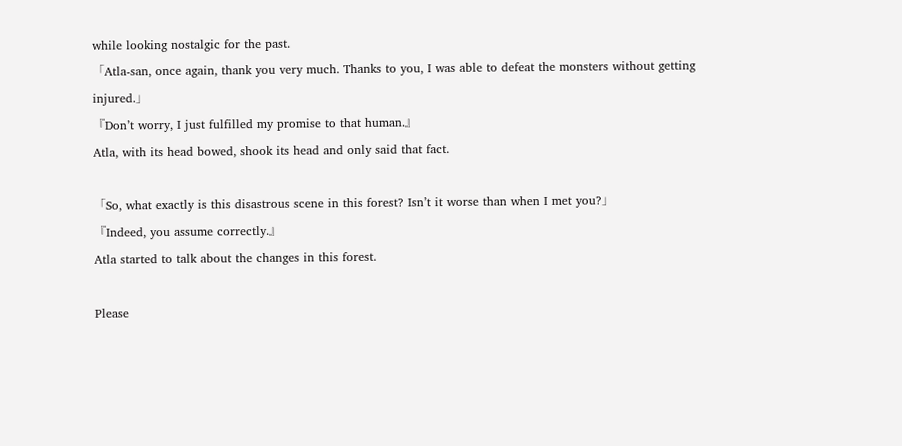while looking nostalgic for the past.
「Atla-san, once again, thank you very much. Thanks to you, I was able to defeat the monsters without getting injured.」
『Don’t worry, I just fulfilled my promise to that human.』
Atla, with its head bowed, shook its head and only said that fact.

「So, what exactly is this disastrous scene in this forest? Isn’t it worse than when I met you?」
『Indeed, you assume correctly.』
Atla started to talk about the changes in this forest.

Please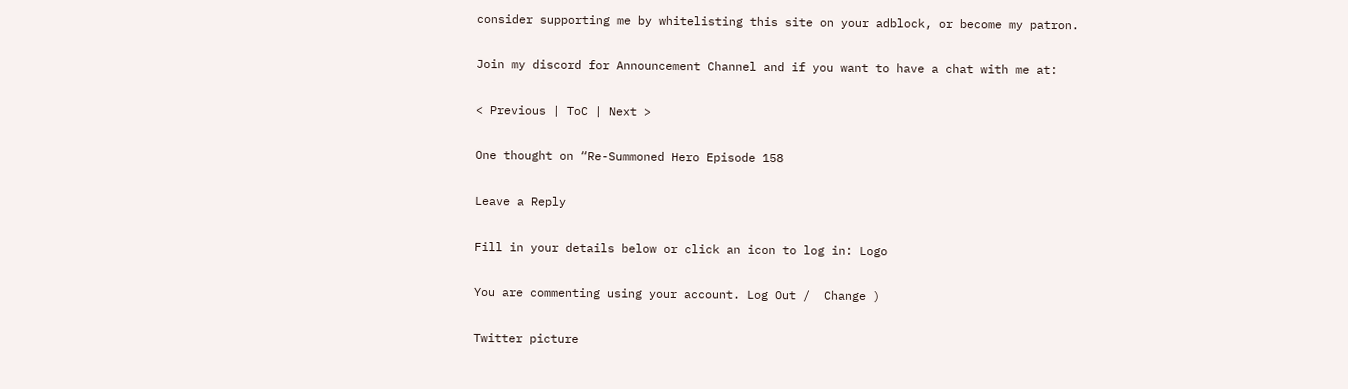consider supporting me by whitelisting this site on your adblock, or become my patron.

Join my discord for Announcement Channel and if you want to have a chat with me at:

< Previous | ToC | Next >

One thought on “Re-Summoned Hero Episode 158

Leave a Reply

Fill in your details below or click an icon to log in: Logo

You are commenting using your account. Log Out /  Change )

Twitter picture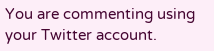You are commenting using your Twitter account.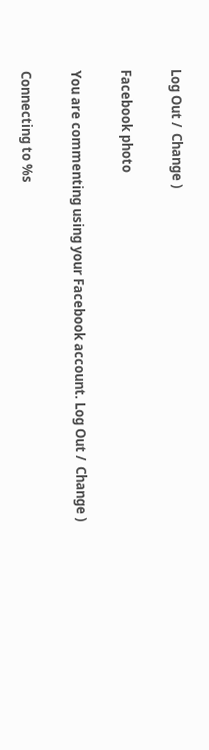Log Out /  Change )

Facebook photo

You are commenting using your Facebook account. Log Out /  Change )

Connecting to %s